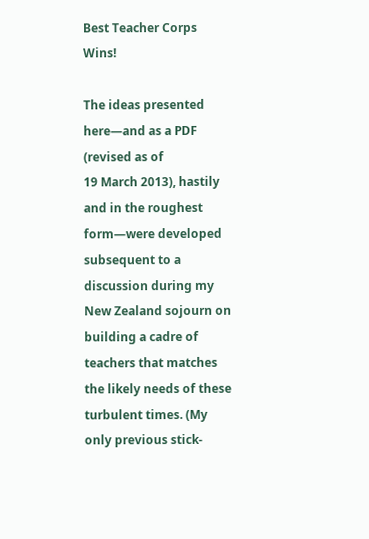Best Teacher Corps Wins!

The ideas presented here—and as a PDF (revised as of
19 March 2013), hastily and in the roughest form—were developed subsequent to a discussion during my New Zealand sojourn on building a cadre of teachers that matches the likely needs of these turbulent times. (My only previous stick-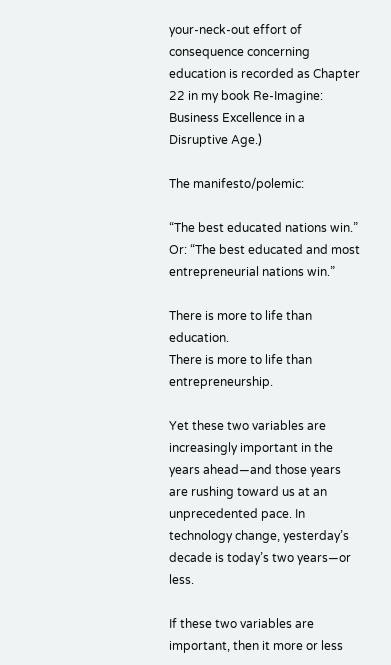your-neck-out effort of consequence concerning education is recorded as Chapter 22 in my book Re-Imagine: Business Excellence in a Disruptive Age.)

The manifesto/polemic:

“The best educated nations win.”
Or: “The best educated and most entrepreneurial nations win.”

There is more to life than education.
There is more to life than entrepreneurship.

Yet these two variables are increasingly important in the years ahead—and those years are rushing toward us at an unprecedented pace. In technology change, yesterday’s decade is today’s two years—or less.

If these two variables are important, then it more or less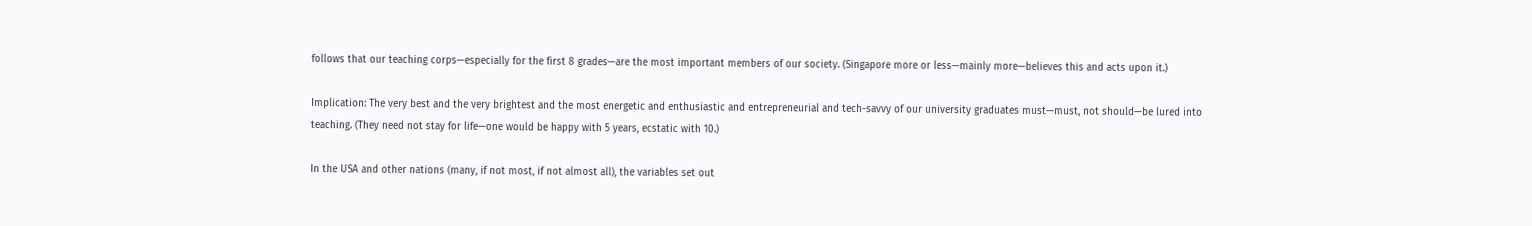follows that our teaching corps—especially for the first 8 grades—are the most important members of our society. (Singapore more or less—mainly more—believes this and acts upon it.)

Implication: The very best and the very brightest and the most energetic and enthusiastic and entrepreneurial and tech-savvy of our university graduates must—must, not should—be lured into teaching. (They need not stay for life—one would be happy with 5 years, ecstatic with 10.)

In the USA and other nations (many, if not most, if not almost all), the variables set out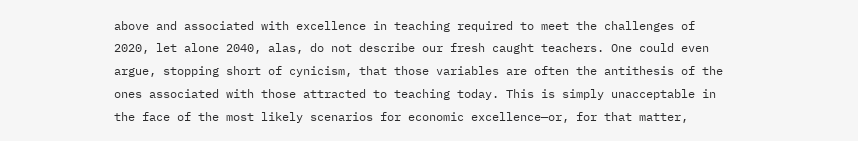above and associated with excellence in teaching required to meet the challenges of 2020, let alone 2040, alas, do not describe our fresh caught teachers. One could even argue, stopping short of cynicism, that those variables are often the antithesis of the ones associated with those attracted to teaching today. This is simply unacceptable in the face of the most likely scenarios for economic excellence—or, for that matter,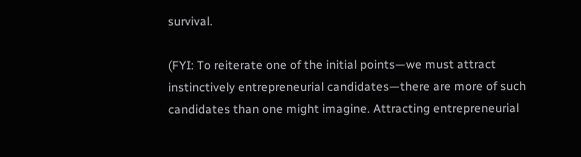survival.

(FYI: To reiterate one of the initial points—we must attract instinctively entrepreneurial candidates—there are more of such candidates than one might imagine. Attracting entrepreneurial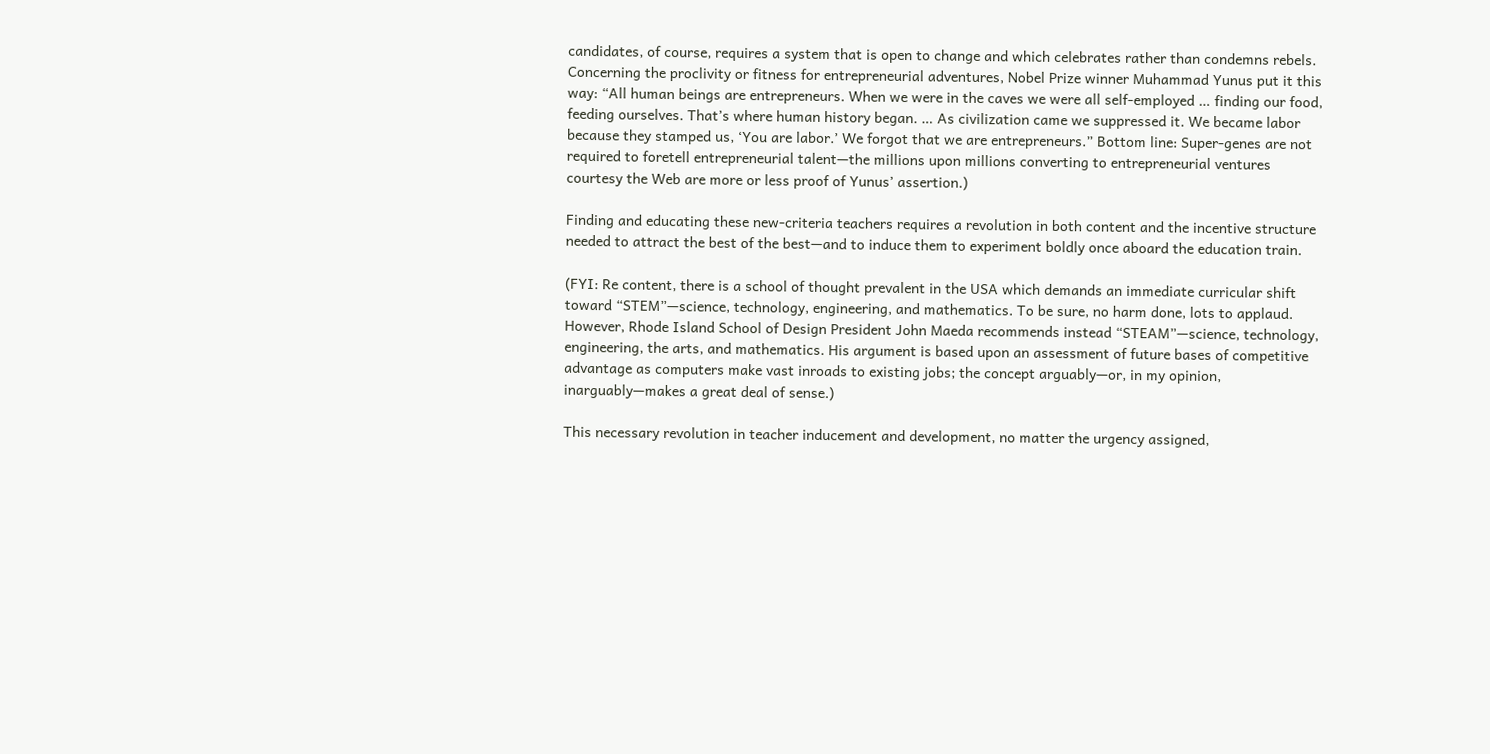candidates, of course, requires a system that is open to change and which celebrates rather than condemns rebels. Concerning the proclivity or fitness for entrepreneurial adventures, Nobel Prize winner Muhammad Yunus put it this way: “All human beings are entrepreneurs. When we were in the caves we were all self-employed … finding our food, feeding ourselves. That’s where human history began. … As civilization came we suppressed it. We became labor because they stamped us, ‘You are labor.’ We forgot that we are entrepreneurs.” Bottom line: Super-genes are not required to foretell entrepreneurial talent—the millions upon millions converting to entrepreneurial ventures courtesy the Web are more or less proof of Yunus’ assertion.)

Finding and educating these new-criteria teachers requires a revolution in both content and the incentive structure needed to attract the best of the best—and to induce them to experiment boldly once aboard the education train.

(FYI: Re content, there is a school of thought prevalent in the USA which demands an immediate curricular shift toward “STEM”—science, technology, engineering, and mathematics. To be sure, no harm done, lots to applaud. However, Rhode Island School of Design President John Maeda recommends instead “STEAM”—science, technology, engineering, the arts, and mathematics. His argument is based upon an assessment of future bases of competitive advantage as computers make vast inroads to existing jobs; the concept arguably—or, in my opinion, inarguably—makes a great deal of sense.)

This necessary revolution in teacher inducement and development, no matter the urgency assigned,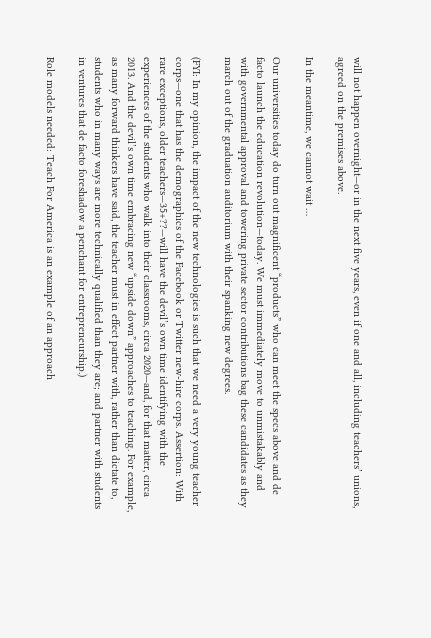will not happen overnight—or in the next five years, even if one and all, including teachers’ unions, agreed on the premises above.

In the meantime, we cannot wait …

Our universities today do turn out magnificent “products” who can meet the specs above and de facto launch the education revolution—today. We must immediately move to unmistakably and with governmental approval and towering private sector contributions bag these candidates as they march out of the graduation auditorium with their spanking new degrees.

(FYI: In my opinion, the impact of the new technologies is such that we need a very young teacher corps—one that has the demographics of the Facebook or Twitter new-hire corps. Assertion: With rare exceptions, older teachers—35+??—will have the devil’s own time identifying with the experiences of the students who walk into their classrooms, circa 2020—and, for that matter, circa 2013. And the devil’s own time embracing new “upside down” approaches to teaching. For example, as many forward thinkers have said, the teacher must in effect partner with, rather than dictate to, students who in many ways are more technically qualified than they are; and partner with students in ventures that de facto foreshadow a penchant for entrepreneurship.)

Role models needed: Teach For America is an example of an approach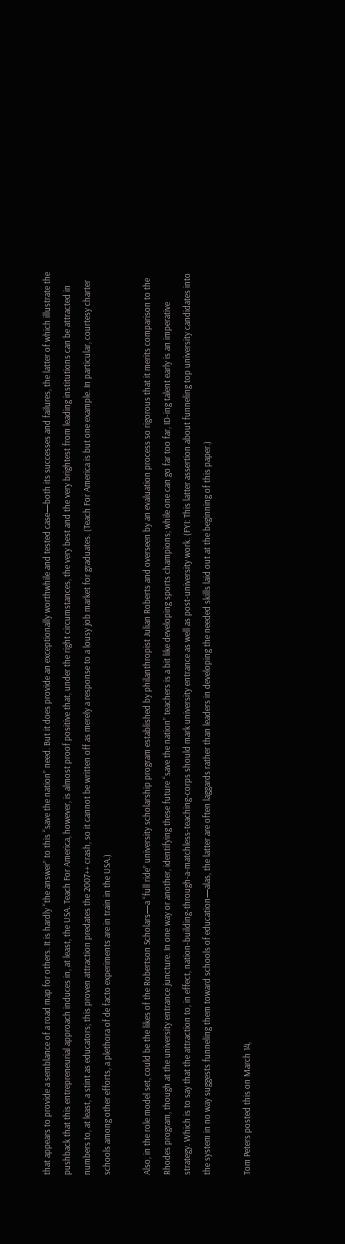that appears to provide a semblance of a road map for others. It is hardly “the answer” to this “save the nation” need. But it does provide an exceptionally worthwhile and tested case—both its successes and failures, the latter of which illustrate the pushback that this entrepreneurial approach induces in, at least, the USA. Teach For America, however, is almost proof positive that, under the right circumstances, the very best and the very brightest from leading institutions can be attracted in numbers to, at least, a stint as educators; this proven attraction predates the 2007++ crash, so it cannot be written off as merely a response to a lousy job market for graduates. (Teach For America is but one example. In particular, courtesy charter schools among other efforts, a plethora of de facto experiments are in train in the USA.)

Also, in the role model set, could be the likes of the Robertson Scholars—a “full ride” university scholarship program established by philanthropist Julian Roberts and overseen by an evaluation process so rigorous that it merits comparison to the Rhodes program, though at the university entrance juncture. In one way or another, identifying these future “save the nation” teachers is a bit like developing sports champions; while one can go far too far, ID-ing talent early is an imperative strategy. Which is to say that the attraction to, in effect, nation-building-through-a-matchless-teaching-corps should mark university entrance as well as post-university work. (FYI: This latter assertion about funneling top university candidates into the system in no way suggests funneling them toward schools of education—alas, the latter are often laggards rather than leaders in developing the needed skills laid out at the beginning of this paper.)

Tom Peters posted this on March 14,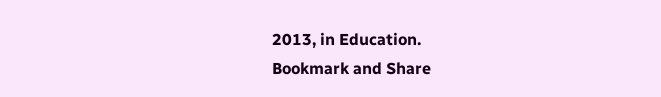2013, in Education.
Bookmark and Share